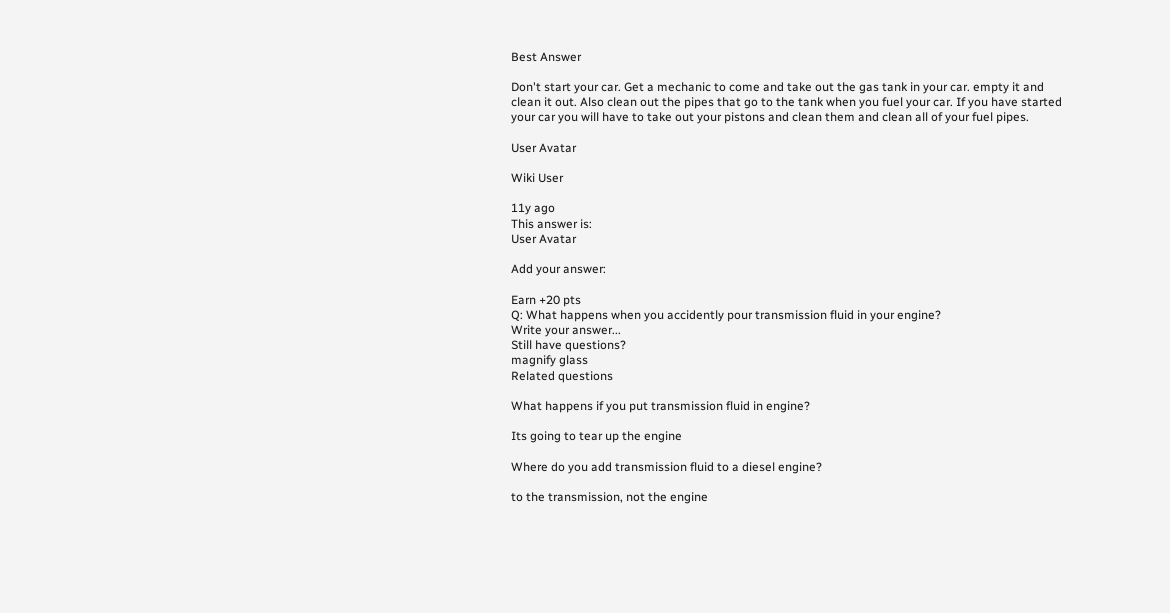Best Answer

Don't start your car. Get a mechanic to come and take out the gas tank in your car. empty it and clean it out. Also clean out the pipes that go to the tank when you fuel your car. If you have started your car you will have to take out your pistons and clean them and clean all of your fuel pipes.

User Avatar

Wiki User

11y ago
This answer is:
User Avatar

Add your answer:

Earn +20 pts
Q: What happens when you accidently pour transmission fluid in your engine?
Write your answer...
Still have questions?
magnify glass
Related questions

What happens if you put transmission fluid in engine?

Its going to tear up the engine

Where do you add transmission fluid to a diesel engine?

to the transmission, not the engine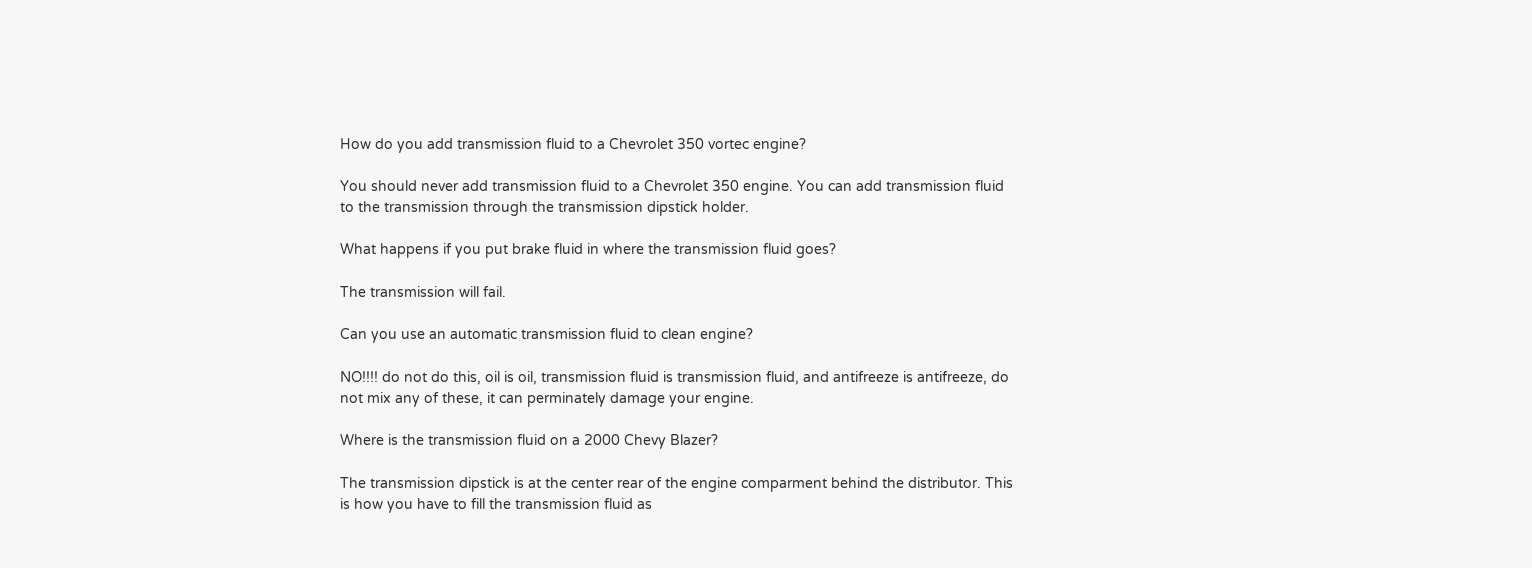How do you add transmission fluid to a Chevrolet 350 vortec engine?

You should never add transmission fluid to a Chevrolet 350 engine. You can add transmission fluid to the transmission through the transmission dipstick holder.

What happens if you put brake fluid in where the transmission fluid goes?

The transmission will fail.

Can you use an automatic transmission fluid to clean engine?

NO!!!! do not do this, oil is oil, transmission fluid is transmission fluid, and antifreeze is antifreeze, do not mix any of these, it can perminately damage your engine.

Where is the transmission fluid on a 2000 Chevy Blazer?

The transmission dipstick is at the center rear of the engine comparment behind the distributor. This is how you have to fill the transmission fluid as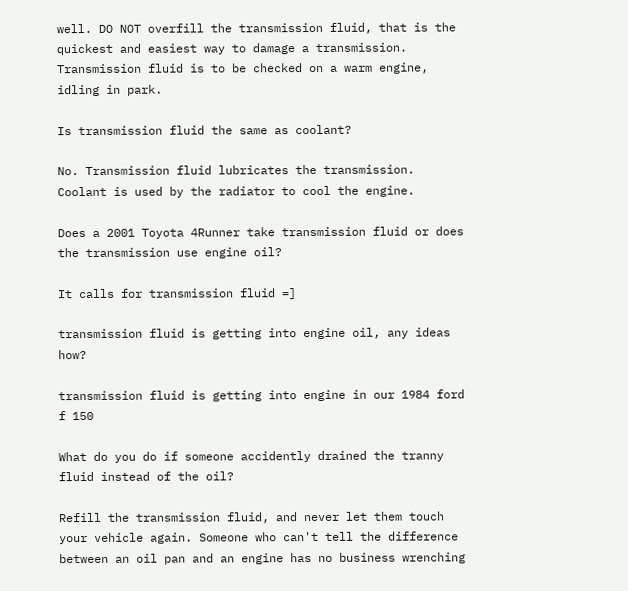well. DO NOT overfill the transmission fluid, that is the quickest and easiest way to damage a transmission. Transmission fluid is to be checked on a warm engine, idling in park.

Is transmission fluid the same as coolant?

No. Transmission fluid lubricates the transmission. Coolant is used by the radiator to cool the engine.

Does a 2001 Toyota 4Runner take transmission fluid or does the transmission use engine oil?

It calls for transmission fluid =]

transmission fluid is getting into engine oil, any ideas how?

transmission fluid is getting into engine in our 1984 ford f 150

What do you do if someone accidently drained the tranny fluid instead of the oil?

Refill the transmission fluid, and never let them touch your vehicle again. Someone who can't tell the difference between an oil pan and an engine has no business wrenching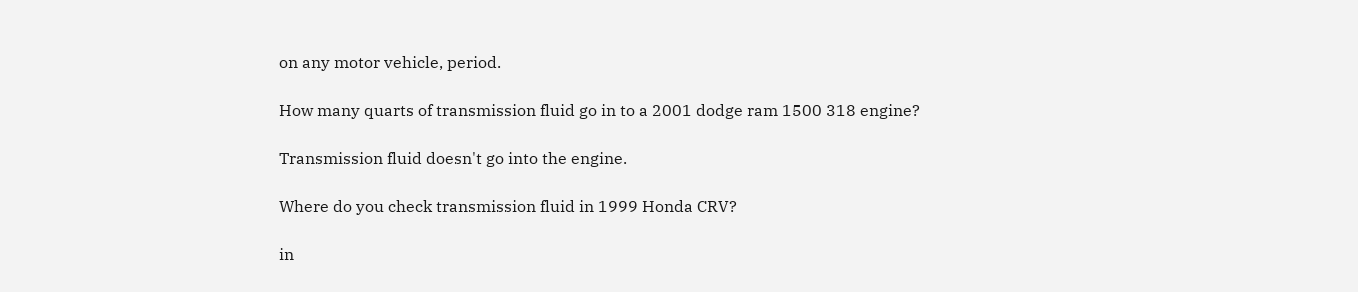on any motor vehicle, period.

How many quarts of transmission fluid go in to a 2001 dodge ram 1500 318 engine?

Transmission fluid doesn't go into the engine.

Where do you check transmission fluid in 1999 Honda CRV?

in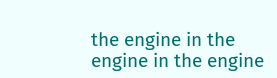the engine in the engine in the engine